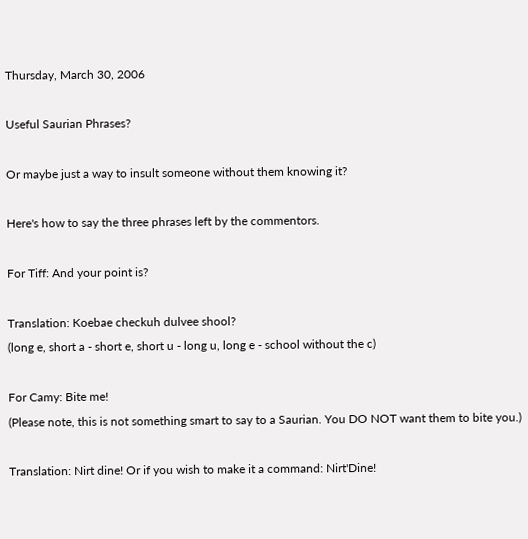Thursday, March 30, 2006

Useful Saurian Phrases?

Or maybe just a way to insult someone without them knowing it?

Here's how to say the three phrases left by the commentors.

For Tiff: And your point is?

Translation: Koebae checkuh dulvee shool?
(long e, short a - short e, short u - long u, long e - school without the c)

For Camy: Bite me!
(Please note, this is not something smart to say to a Saurian. You DO NOT want them to bite you.)

Translation: Nirt dine! Or if you wish to make it a command: Nirt'Dine!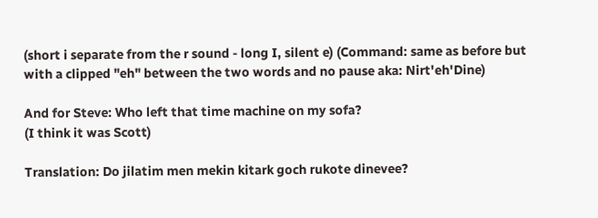(short i separate from the r sound - long I, silent e) (Command: same as before but with a clipped "eh" between the two words and no pause aka: Nirt'eh'Dine)

And for Steve: Who left that time machine on my sofa?
(I think it was Scott)

Translation: Do jilatim men mekin kitark goch rukote dinevee?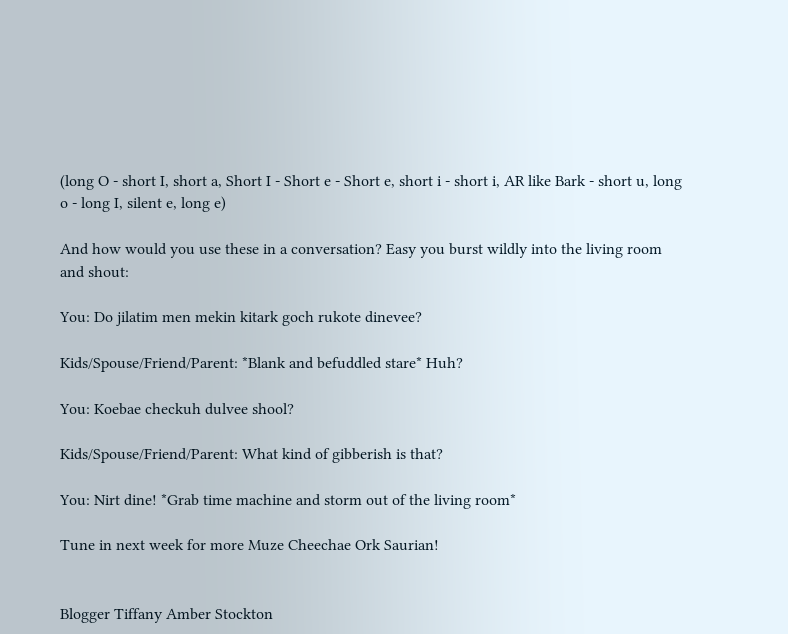(long O - short I, short a, Short I - Short e - Short e, short i - short i, AR like Bark - short u, long o - long I, silent e, long e)

And how would you use these in a conversation? Easy you burst wildly into the living room and shout:

You: Do jilatim men mekin kitark goch rukote dinevee?

Kids/Spouse/Friend/Parent: *Blank and befuddled stare* Huh?

You: Koebae checkuh dulvee shool?

Kids/Spouse/Friend/Parent: What kind of gibberish is that?

You: Nirt dine! *Grab time machine and storm out of the living room*

Tune in next week for more Muze Cheechae Ork Saurian!


Blogger Tiffany Amber Stockton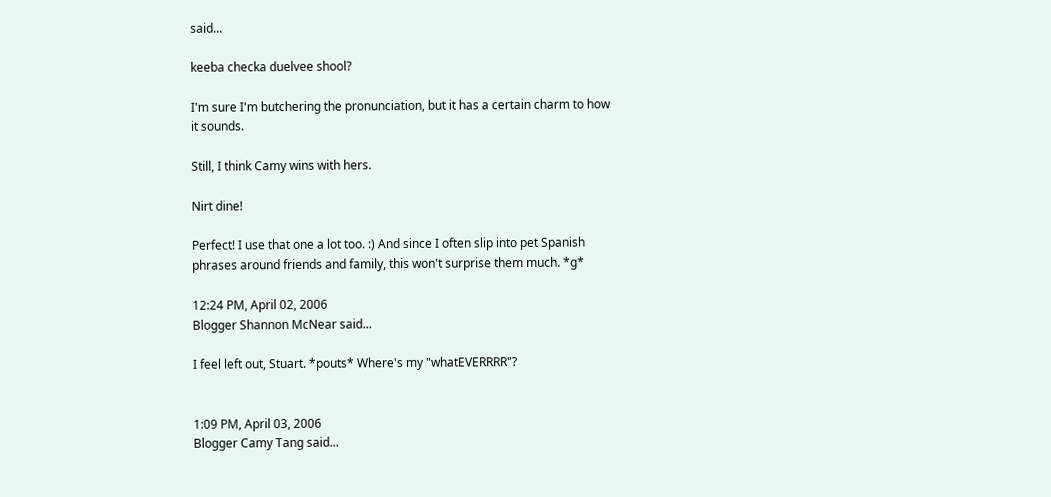said...

keeba checka duelvee shool?

I'm sure I'm butchering the pronunciation, but it has a certain charm to how it sounds.

Still, I think Camy wins with hers.

Nirt dine!

Perfect! I use that one a lot too. :) And since I often slip into pet Spanish phrases around friends and family, this won't surprise them much. *g*

12:24 PM, April 02, 2006
Blogger Shannon McNear said...

I feel left out, Stuart. *pouts* Where's my "whatEVERRRR"?


1:09 PM, April 03, 2006
Blogger Camy Tang said...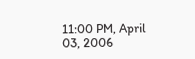11:00 PM, April 03, 2006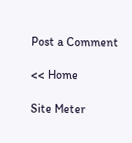Post a Comment

<< Home

Site Meter